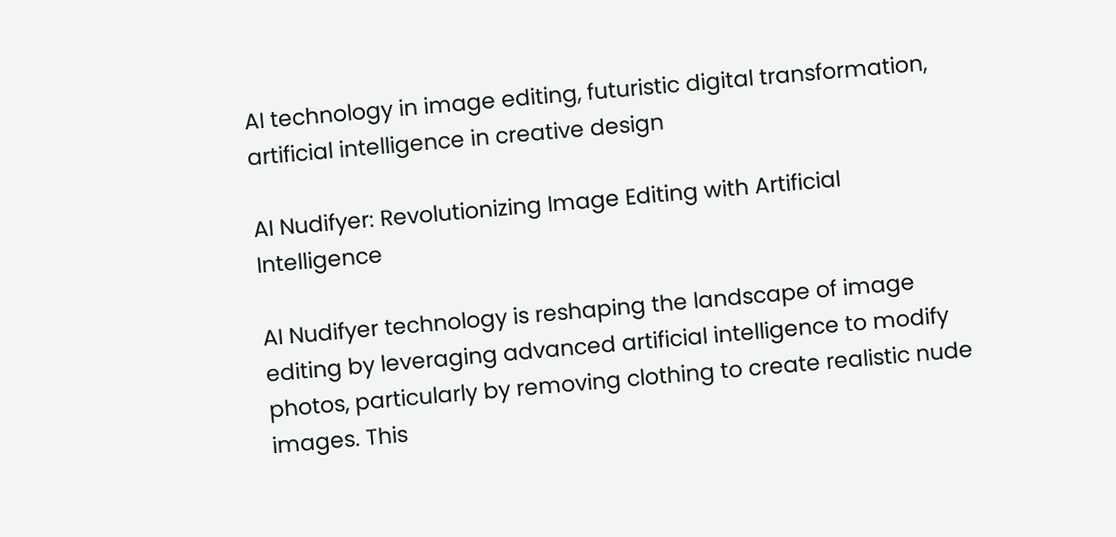AI technology in image editing, futuristic digital transformation, artificial intelligence in creative design

AI Nudifyer: Revolutionizing Image Editing with Artificial Intelligence

AI Nudifyer technology is reshaping the landscape of image editing by leveraging advanced artificial intelligence to modify photos, particularly by removing clothing to create realistic nude images. This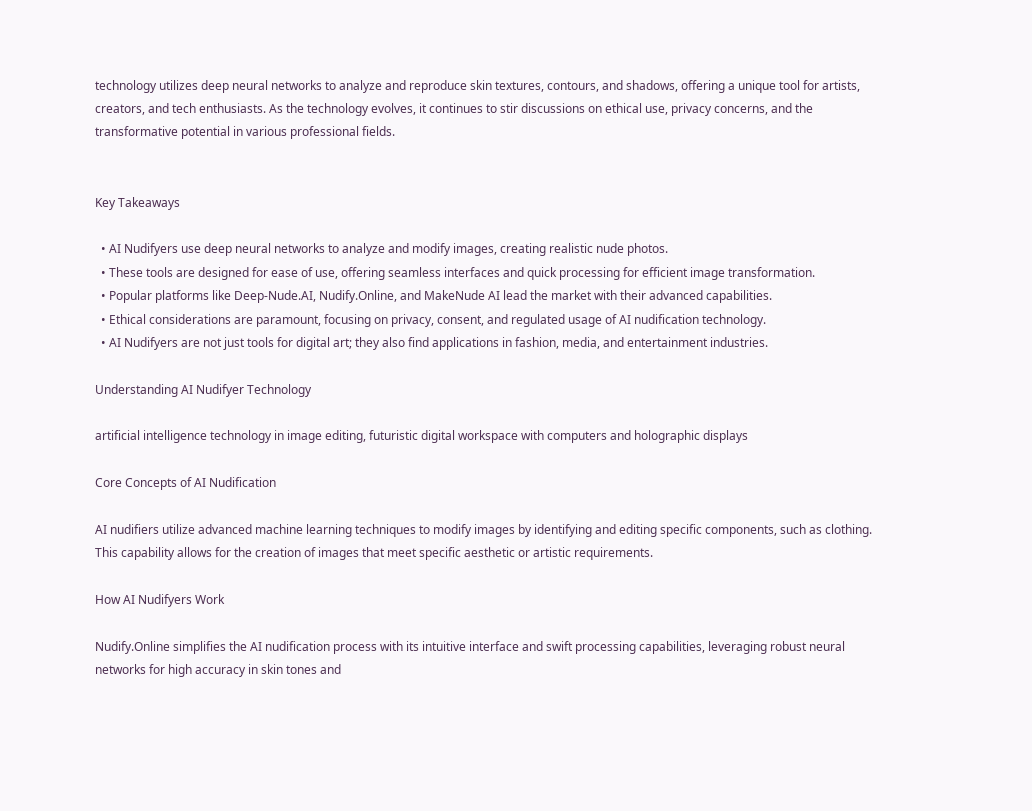technology utilizes deep neural networks to analyze and reproduce skin textures, contours, and shadows, offering a unique tool for artists, creators, and tech enthusiasts. As the technology evolves, it continues to stir discussions on ethical use, privacy concerns, and the transformative potential in various professional fields.


Key Takeaways

  • AI Nudifyers use deep neural networks to analyze and modify images, creating realistic nude photos.
  • These tools are designed for ease of use, offering seamless interfaces and quick processing for efficient image transformation.
  • Popular platforms like Deep-Nude.AI, Nudify.Online, and MakeNude AI lead the market with their advanced capabilities.
  • Ethical considerations are paramount, focusing on privacy, consent, and regulated usage of AI nudification technology.
  • AI Nudifyers are not just tools for digital art; they also find applications in fashion, media, and entertainment industries.

Understanding AI Nudifyer Technology

artificial intelligence technology in image editing, futuristic digital workspace with computers and holographic displays

Core Concepts of AI Nudification

AI nudifiers utilize advanced machine learning techniques to modify images by identifying and editing specific components, such as clothing. This capability allows for the creation of images that meet specific aesthetic or artistic requirements.

How AI Nudifyers Work

Nudify.Online simplifies the AI nudification process with its intuitive interface and swift processing capabilities, leveraging robust neural networks for high accuracy in skin tones and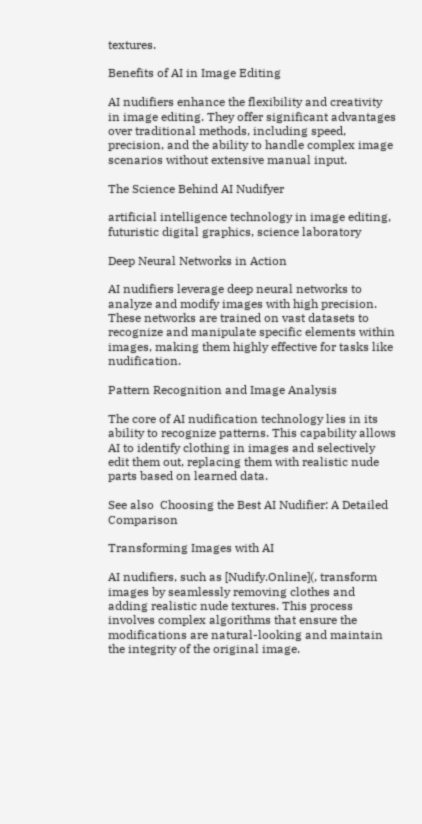textures.

Benefits of AI in Image Editing

AI nudifiers enhance the flexibility and creativity in image editing. They offer significant advantages over traditional methods, including speed, precision, and the ability to handle complex image scenarios without extensive manual input.

The Science Behind AI Nudifyer

artificial intelligence technology in image editing, futuristic digital graphics, science laboratory

Deep Neural Networks in Action

AI nudifiers leverage deep neural networks to analyze and modify images with high precision. These networks are trained on vast datasets to recognize and manipulate specific elements within images, making them highly effective for tasks like nudification.

Pattern Recognition and Image Analysis

The core of AI nudification technology lies in its ability to recognize patterns. This capability allows AI to identify clothing in images and selectively edit them out, replacing them with realistic nude parts based on learned data.

See also  Choosing the Best AI Nudifier: A Detailed Comparison

Transforming Images with AI

AI nudifiers, such as [Nudify.Online](, transform images by seamlessly removing clothes and adding realistic nude textures. This process involves complex algorithms that ensure the modifications are natural-looking and maintain the integrity of the original image.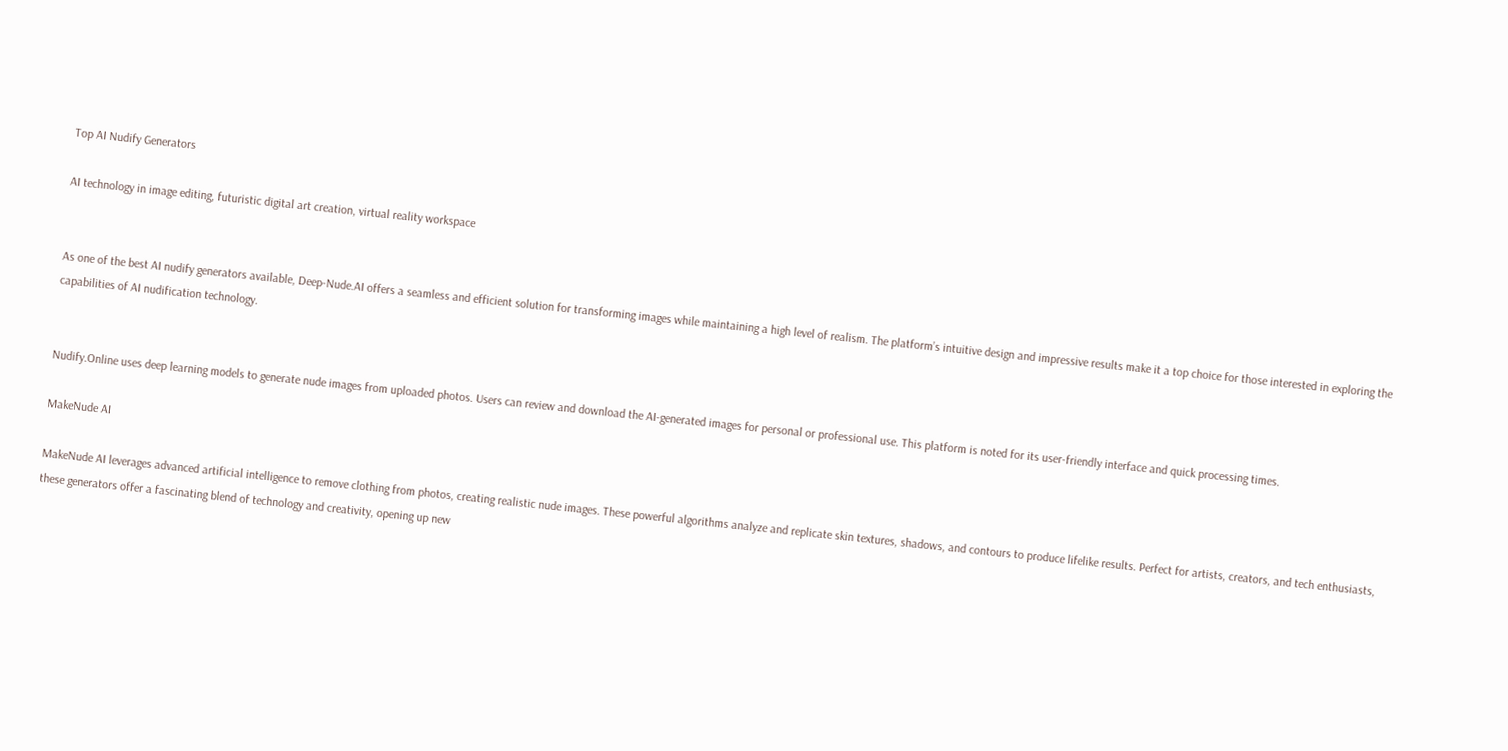Top AI Nudify Generators

AI technology in image editing, futuristic digital art creation, virtual reality workspace


As one of the best AI nudify generators available, Deep-Nude.AI offers a seamless and efficient solution for transforming images while maintaining a high level of realism. The platform’s intuitive design and impressive results make it a top choice for those interested in exploring the capabilities of AI nudification technology.


Nudify.Online uses deep learning models to generate nude images from uploaded photos. Users can review and download the AI-generated images for personal or professional use. This platform is noted for its user-friendly interface and quick processing times.

MakeNude AI

MakeNude AI leverages advanced artificial intelligence to remove clothing from photos, creating realistic nude images. These powerful algorithms analyze and replicate skin textures, shadows, and contours to produce lifelike results. Perfect for artists, creators, and tech enthusiasts, these generators offer a fascinating blend of technology and creativity, opening up new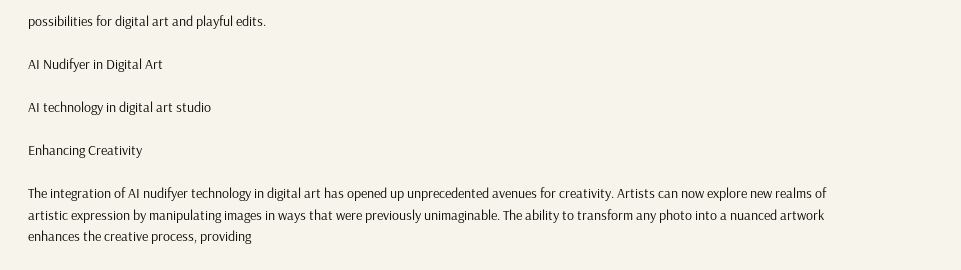possibilities for digital art and playful edits.

AI Nudifyer in Digital Art

AI technology in digital art studio

Enhancing Creativity

The integration of AI nudifyer technology in digital art has opened up unprecedented avenues for creativity. Artists can now explore new realms of artistic expression by manipulating images in ways that were previously unimaginable. The ability to transform any photo into a nuanced artwork enhances the creative process, providing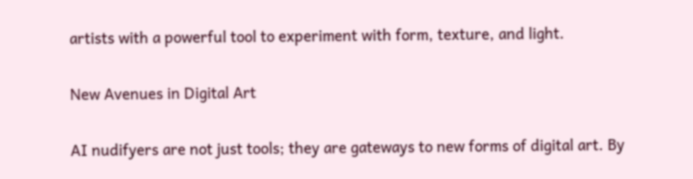artists with a powerful tool to experiment with form, texture, and light.

New Avenues in Digital Art

AI nudifyers are not just tools; they are gateways to new forms of digital art. By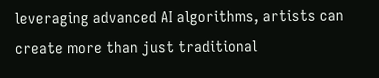leveraging advanced AI algorithms, artists can create more than just traditional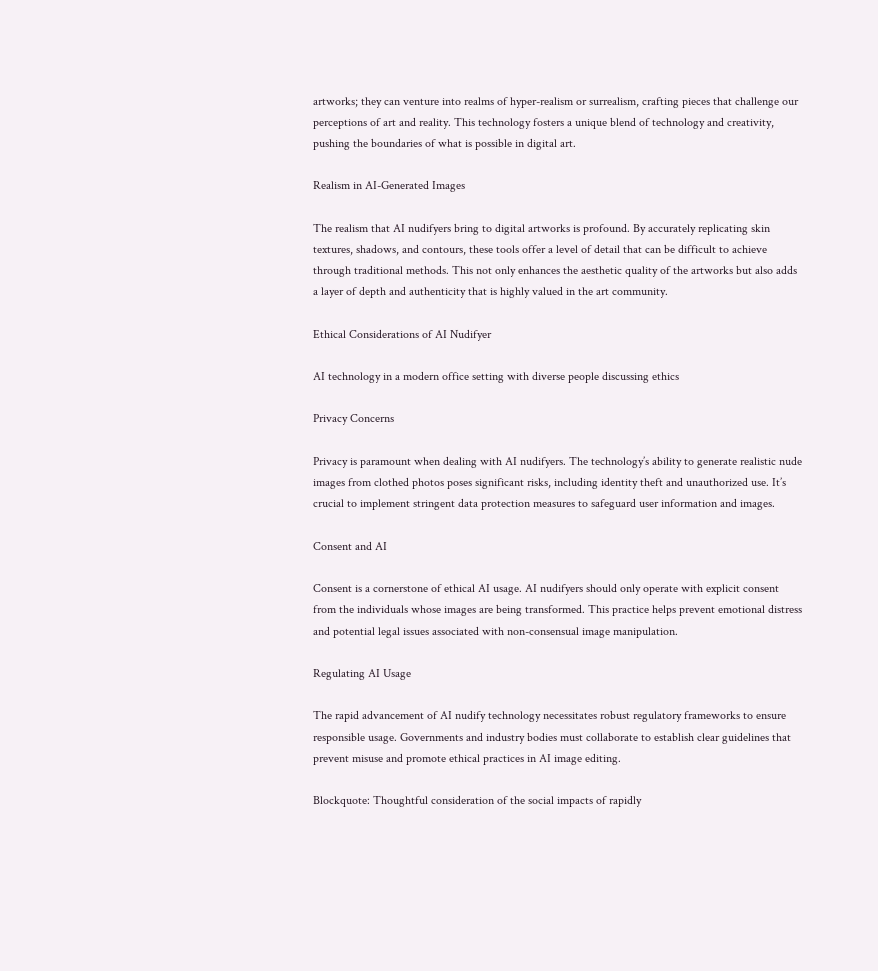artworks; they can venture into realms of hyper-realism or surrealism, crafting pieces that challenge our perceptions of art and reality. This technology fosters a unique blend of technology and creativity, pushing the boundaries of what is possible in digital art.

Realism in AI-Generated Images

The realism that AI nudifyers bring to digital artworks is profound. By accurately replicating skin textures, shadows, and contours, these tools offer a level of detail that can be difficult to achieve through traditional methods. This not only enhances the aesthetic quality of the artworks but also adds a layer of depth and authenticity that is highly valued in the art community.

Ethical Considerations of AI Nudifyer

AI technology in a modern office setting with diverse people discussing ethics

Privacy Concerns

Privacy is paramount when dealing with AI nudifyers. The technology’s ability to generate realistic nude images from clothed photos poses significant risks, including identity theft and unauthorized use. It’s crucial to implement stringent data protection measures to safeguard user information and images.

Consent and AI

Consent is a cornerstone of ethical AI usage. AI nudifyers should only operate with explicit consent from the individuals whose images are being transformed. This practice helps prevent emotional distress and potential legal issues associated with non-consensual image manipulation.

Regulating AI Usage

The rapid advancement of AI nudify technology necessitates robust regulatory frameworks to ensure responsible usage. Governments and industry bodies must collaborate to establish clear guidelines that prevent misuse and promote ethical practices in AI image editing.

Blockquote: Thoughtful consideration of the social impacts of rapidly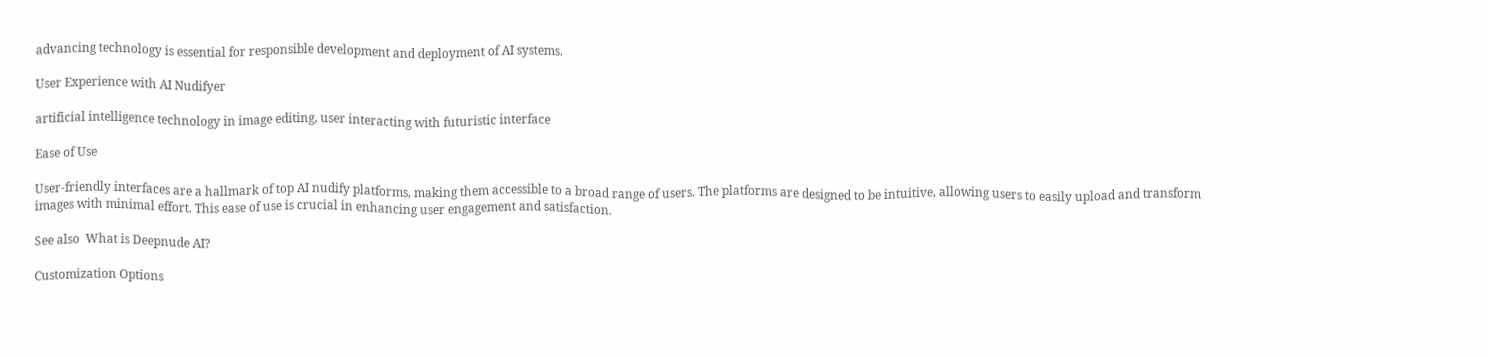advancing technology is essential for responsible development and deployment of AI systems.

User Experience with AI Nudifyer

artificial intelligence technology in image editing, user interacting with futuristic interface

Ease of Use

User-friendly interfaces are a hallmark of top AI nudify platforms, making them accessible to a broad range of users. The platforms are designed to be intuitive, allowing users to easily upload and transform images with minimal effort. This ease of use is crucial in enhancing user engagement and satisfaction.

See also  What is Deepnude AI?

Customization Options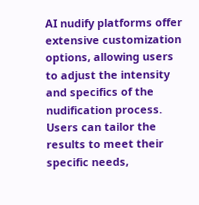AI nudify platforms offer extensive customization options, allowing users to adjust the intensity and specifics of the nudification process. Users can tailor the results to meet their specific needs,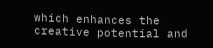which enhances the creative potential and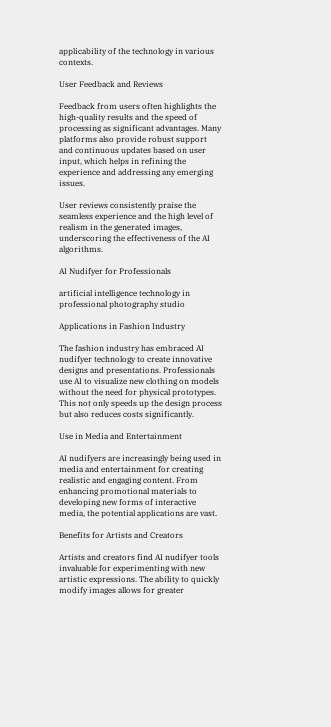applicability of the technology in various contexts.

User Feedback and Reviews

Feedback from users often highlights the high-quality results and the speed of processing as significant advantages. Many platforms also provide robust support and continuous updates based on user input, which helps in refining the experience and addressing any emerging issues.

User reviews consistently praise the seamless experience and the high level of realism in the generated images, underscoring the effectiveness of the AI algorithms.

AI Nudifyer for Professionals

artificial intelligence technology in professional photography studio

Applications in Fashion Industry

The fashion industry has embraced AI nudifyer technology to create innovative designs and presentations. Professionals use AI to visualize new clothing on models without the need for physical prototypes. This not only speeds up the design process but also reduces costs significantly.

Use in Media and Entertainment

AI nudifyers are increasingly being used in media and entertainment for creating realistic and engaging content. From enhancing promotional materials to developing new forms of interactive media, the potential applications are vast.

Benefits for Artists and Creators

Artists and creators find AI nudifyer tools invaluable for experimenting with new artistic expressions. The ability to quickly modify images allows for greater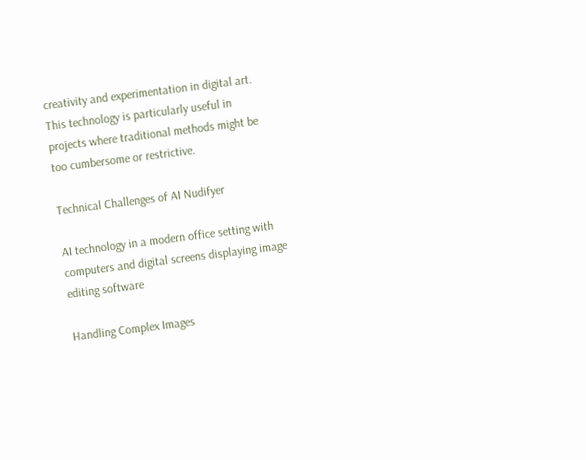creativity and experimentation in digital art. This technology is particularly useful in projects where traditional methods might be too cumbersome or restrictive.

Technical Challenges of AI Nudifyer

AI technology in a modern office setting with computers and digital screens displaying image editing software

Handling Complex Images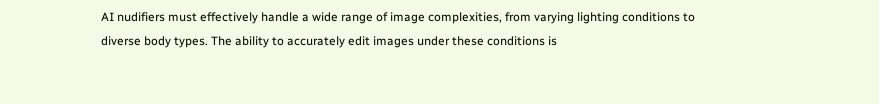AI nudifiers must effectively handle a wide range of image complexities, from varying lighting conditions to diverse body types. The ability to accurately edit images under these conditions is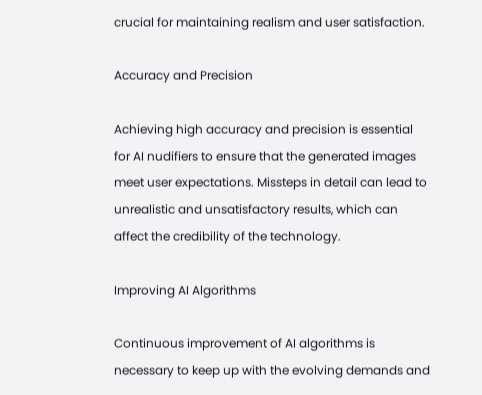crucial for maintaining realism and user satisfaction.

Accuracy and Precision

Achieving high accuracy and precision is essential for AI nudifiers to ensure that the generated images meet user expectations. Missteps in detail can lead to unrealistic and unsatisfactory results, which can affect the credibility of the technology.

Improving AI Algorithms

Continuous improvement of AI algorithms is necessary to keep up with the evolving demands and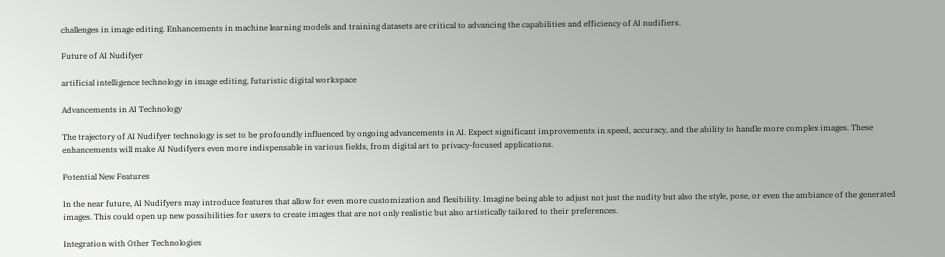challenges in image editing. Enhancements in machine learning models and training datasets are critical to advancing the capabilities and efficiency of AI nudifiers.

Future of AI Nudifyer

artificial intelligence technology in image editing, futuristic digital workspace

Advancements in AI Technology

The trajectory of AI Nudifyer technology is set to be profoundly influenced by ongoing advancements in AI. Expect significant improvements in speed, accuracy, and the ability to handle more complex images. These enhancements will make AI Nudifyers even more indispensable in various fields, from digital art to privacy-focused applications.

Potential New Features

In the near future, AI Nudifyers may introduce features that allow for even more customization and flexibility. Imagine being able to adjust not just the nudity but also the style, pose, or even the ambiance of the generated images. This could open up new possibilities for users to create images that are not only realistic but also artistically tailored to their preferences.

Integration with Other Technologies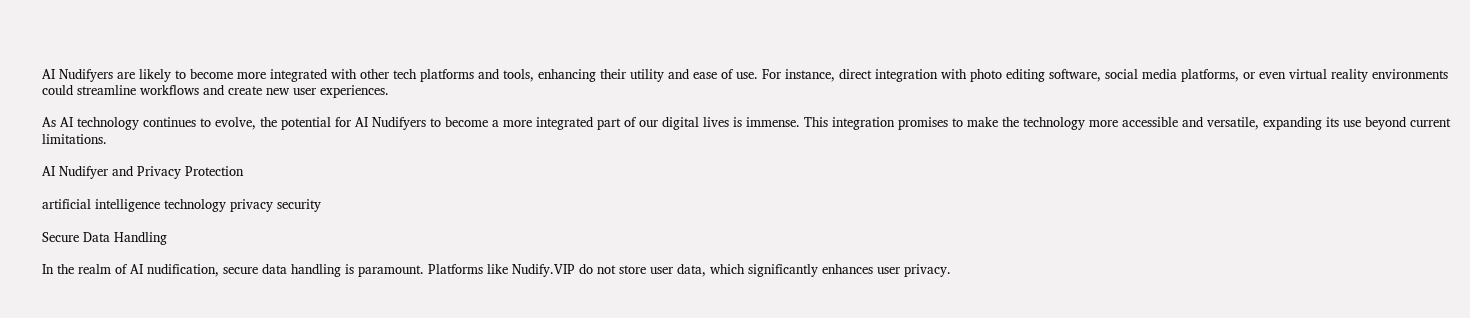AI Nudifyers are likely to become more integrated with other tech platforms and tools, enhancing their utility and ease of use. For instance, direct integration with photo editing software, social media platforms, or even virtual reality environments could streamline workflows and create new user experiences.

As AI technology continues to evolve, the potential for AI Nudifyers to become a more integrated part of our digital lives is immense. This integration promises to make the technology more accessible and versatile, expanding its use beyond current limitations.

AI Nudifyer and Privacy Protection

artificial intelligence technology privacy security

Secure Data Handling

In the realm of AI nudification, secure data handling is paramount. Platforms like Nudify.VIP do not store user data, which significantly enhances user privacy.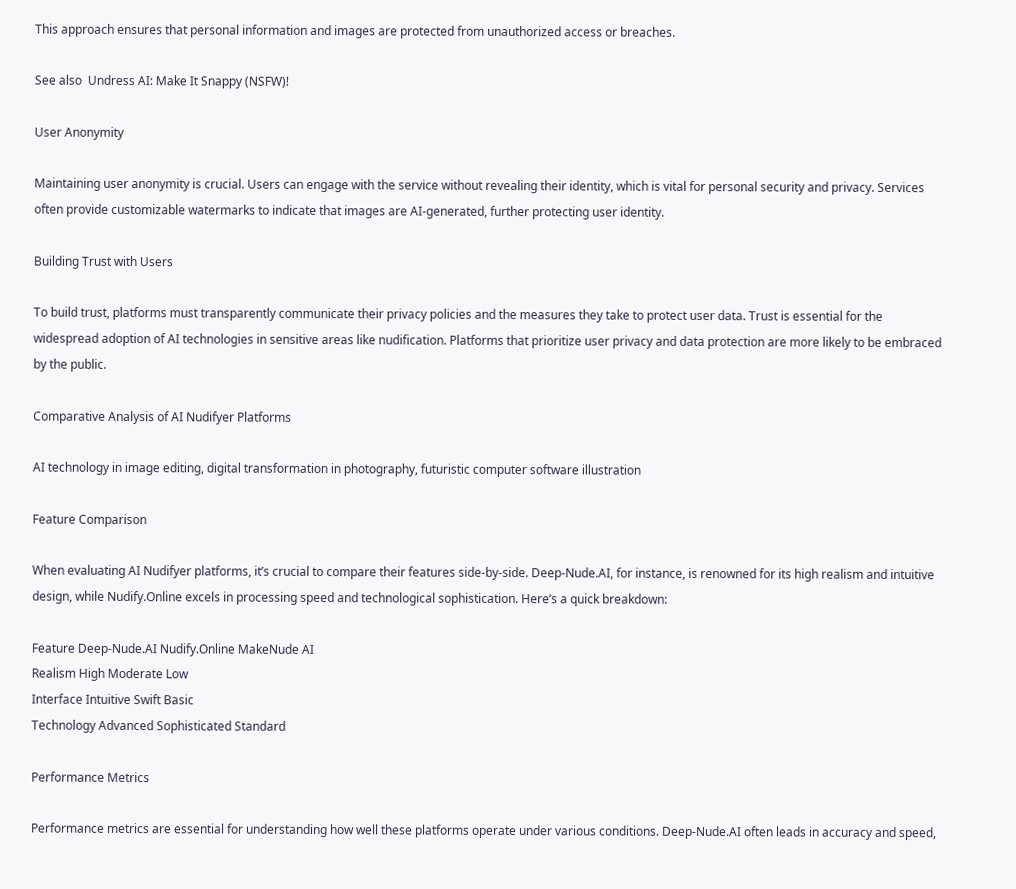This approach ensures that personal information and images are protected from unauthorized access or breaches.

See also  Undress AI: Make It Snappy (NSFW)!

User Anonymity

Maintaining user anonymity is crucial. Users can engage with the service without revealing their identity, which is vital for personal security and privacy. Services often provide customizable watermarks to indicate that images are AI-generated, further protecting user identity.

Building Trust with Users

To build trust, platforms must transparently communicate their privacy policies and the measures they take to protect user data. Trust is essential for the widespread adoption of AI technologies in sensitive areas like nudification. Platforms that prioritize user privacy and data protection are more likely to be embraced by the public.

Comparative Analysis of AI Nudifyer Platforms

AI technology in image editing, digital transformation in photography, futuristic computer software illustration

Feature Comparison

When evaluating AI Nudifyer platforms, it’s crucial to compare their features side-by-side. Deep-Nude.AI, for instance, is renowned for its high realism and intuitive design, while Nudify.Online excels in processing speed and technological sophistication. Here’s a quick breakdown:

Feature Deep-Nude.AI Nudify.Online MakeNude AI
Realism High Moderate Low
Interface Intuitive Swift Basic
Technology Advanced Sophisticated Standard

Performance Metrics

Performance metrics are essential for understanding how well these platforms operate under various conditions. Deep-Nude.AI often leads in accuracy and speed,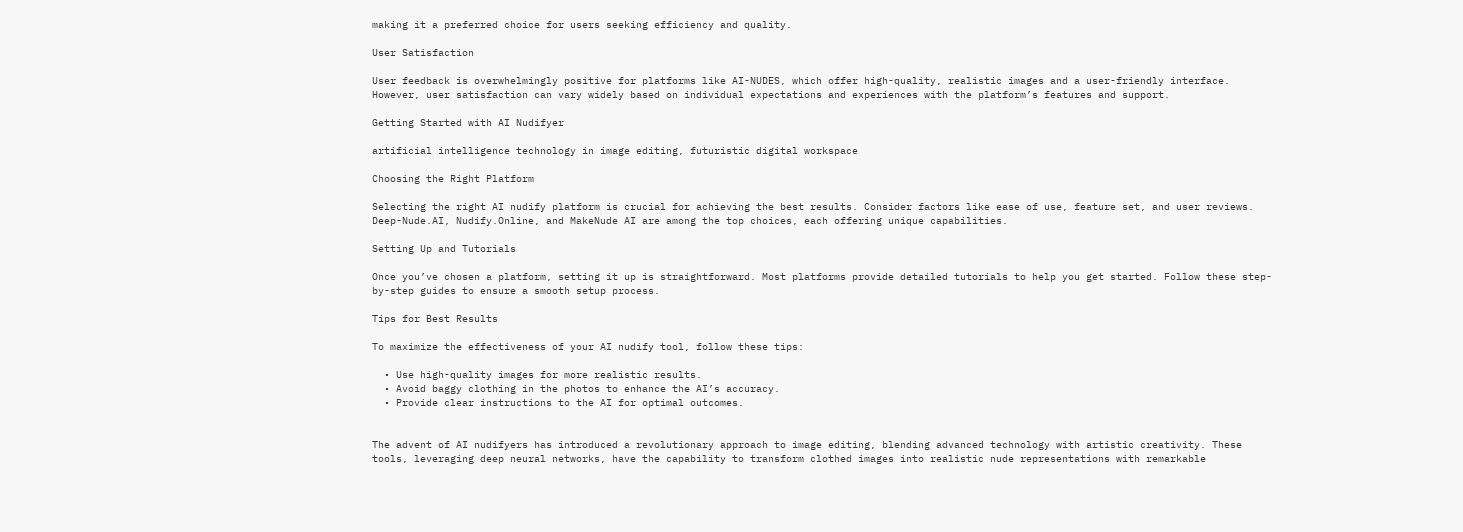making it a preferred choice for users seeking efficiency and quality.

User Satisfaction

User feedback is overwhelmingly positive for platforms like AI-NUDES, which offer high-quality, realistic images and a user-friendly interface. However, user satisfaction can vary widely based on individual expectations and experiences with the platform’s features and support.

Getting Started with AI Nudifyer

artificial intelligence technology in image editing, futuristic digital workspace

Choosing the Right Platform

Selecting the right AI nudify platform is crucial for achieving the best results. Consider factors like ease of use, feature set, and user reviews. Deep-Nude.AI, Nudify.Online, and MakeNude AI are among the top choices, each offering unique capabilities.

Setting Up and Tutorials

Once you’ve chosen a platform, setting it up is straightforward. Most platforms provide detailed tutorials to help you get started. Follow these step-by-step guides to ensure a smooth setup process.

Tips for Best Results

To maximize the effectiveness of your AI nudify tool, follow these tips:

  • Use high-quality images for more realistic results.
  • Avoid baggy clothing in the photos to enhance the AI’s accuracy.
  • Provide clear instructions to the AI for optimal outcomes.


The advent of AI nudifyers has introduced a revolutionary approach to image editing, blending advanced technology with artistic creativity. These tools, leveraging deep neural networks, have the capability to transform clothed images into realistic nude representations with remarkable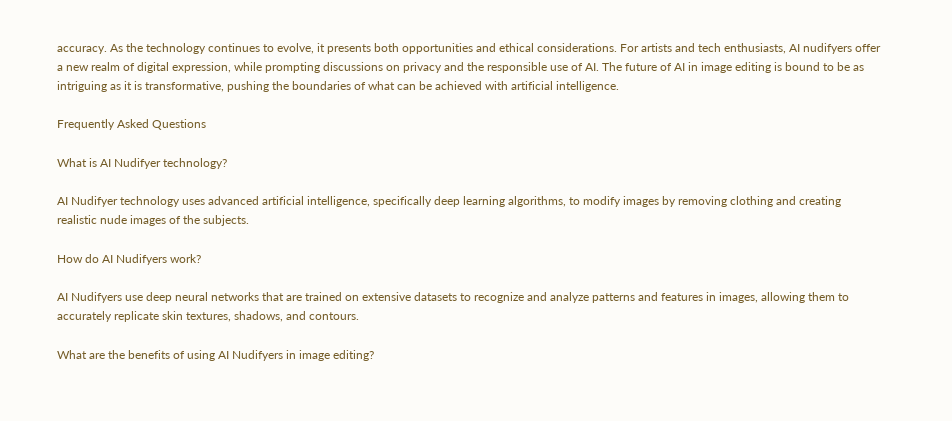accuracy. As the technology continues to evolve, it presents both opportunities and ethical considerations. For artists and tech enthusiasts, AI nudifyers offer a new realm of digital expression, while prompting discussions on privacy and the responsible use of AI. The future of AI in image editing is bound to be as intriguing as it is transformative, pushing the boundaries of what can be achieved with artificial intelligence.

Frequently Asked Questions

What is AI Nudifyer technology?

AI Nudifyer technology uses advanced artificial intelligence, specifically deep learning algorithms, to modify images by removing clothing and creating realistic nude images of the subjects.

How do AI Nudifyers work?

AI Nudifyers use deep neural networks that are trained on extensive datasets to recognize and analyze patterns and features in images, allowing them to accurately replicate skin textures, shadows, and contours.

What are the benefits of using AI Nudifyers in image editing?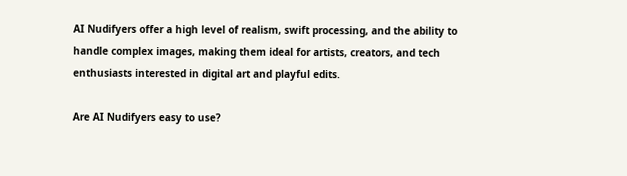AI Nudifyers offer a high level of realism, swift processing, and the ability to handle complex images, making them ideal for artists, creators, and tech enthusiasts interested in digital art and playful edits.

Are AI Nudifyers easy to use?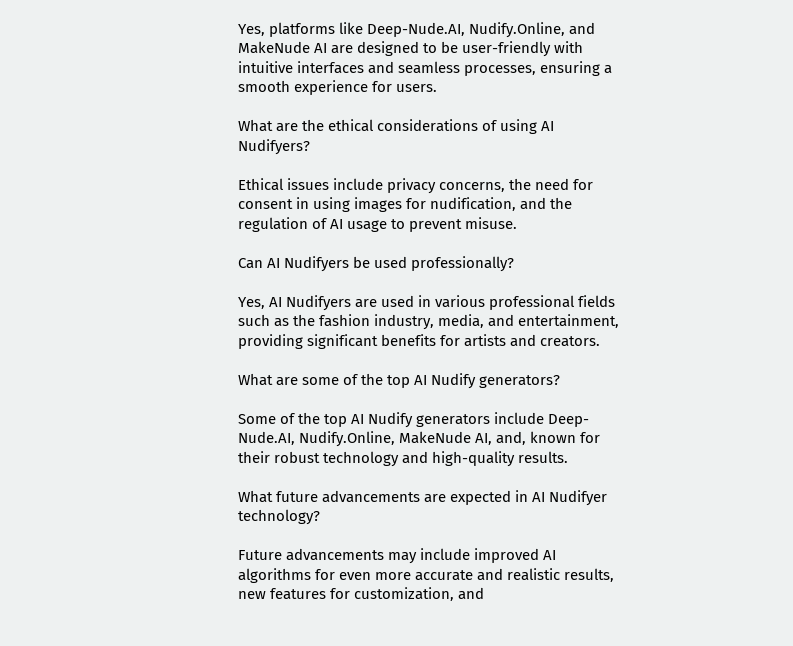Yes, platforms like Deep-Nude.AI, Nudify.Online, and MakeNude AI are designed to be user-friendly with intuitive interfaces and seamless processes, ensuring a smooth experience for users.

What are the ethical considerations of using AI Nudifyers?

Ethical issues include privacy concerns, the need for consent in using images for nudification, and the regulation of AI usage to prevent misuse.

Can AI Nudifyers be used professionally?

Yes, AI Nudifyers are used in various professional fields such as the fashion industry, media, and entertainment, providing significant benefits for artists and creators.

What are some of the top AI Nudify generators?

Some of the top AI Nudify generators include Deep-Nude.AI, Nudify.Online, MakeNude AI, and, known for their robust technology and high-quality results.

What future advancements are expected in AI Nudifyer technology?

Future advancements may include improved AI algorithms for even more accurate and realistic results, new features for customization, and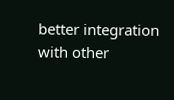better integration with other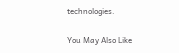technologies.

You May Also Like